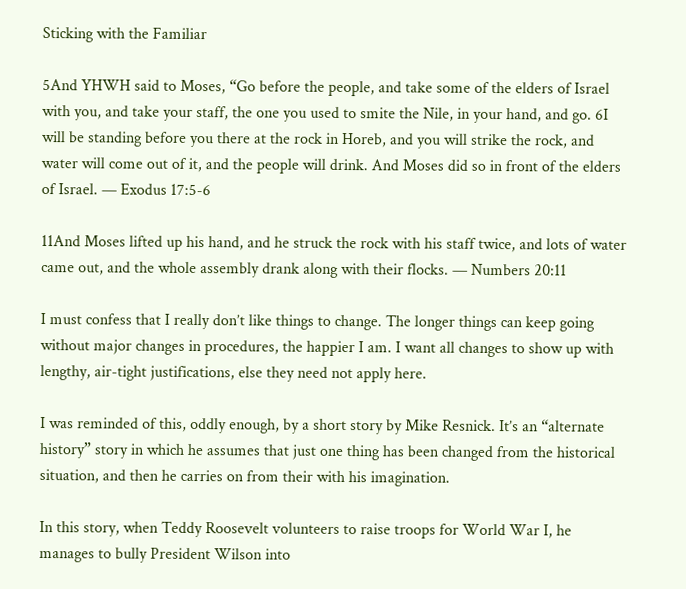Sticking with the Familiar

5And YHWH said to Moses, “Go before the people, and take some of the elders of Israel with you, and take your staff, the one you used to smite the Nile, in your hand, and go. 6I will be standing before you there at the rock in Horeb, and you will strike the rock, and water will come out of it, and the people will drink. And Moses did so in front of the elders of Israel. — Exodus 17:5-6

11And Moses lifted up his hand, and he struck the rock with his staff twice, and lots of water came out, and the whole assembly drank along with their flocks. — Numbers 20:11

I must confess that I really don’t like things to change. The longer things can keep going without major changes in procedures, the happier I am. I want all changes to show up with lengthy, air-tight justifications, else they need not apply here.

I was reminded of this, oddly enough, by a short story by Mike Resnick. It’s an “alternate history” story in which he assumes that just one thing has been changed from the historical situation, and then he carries on from their with his imagination.

In this story, when Teddy Roosevelt volunteers to raise troops for World War I, he manages to bully President Wilson into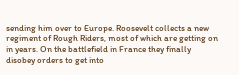sending him over to Europe. Roosevelt collects a new regiment of Rough Riders, most of which are getting on in years. On the battlefield in France they finally disobey orders to get into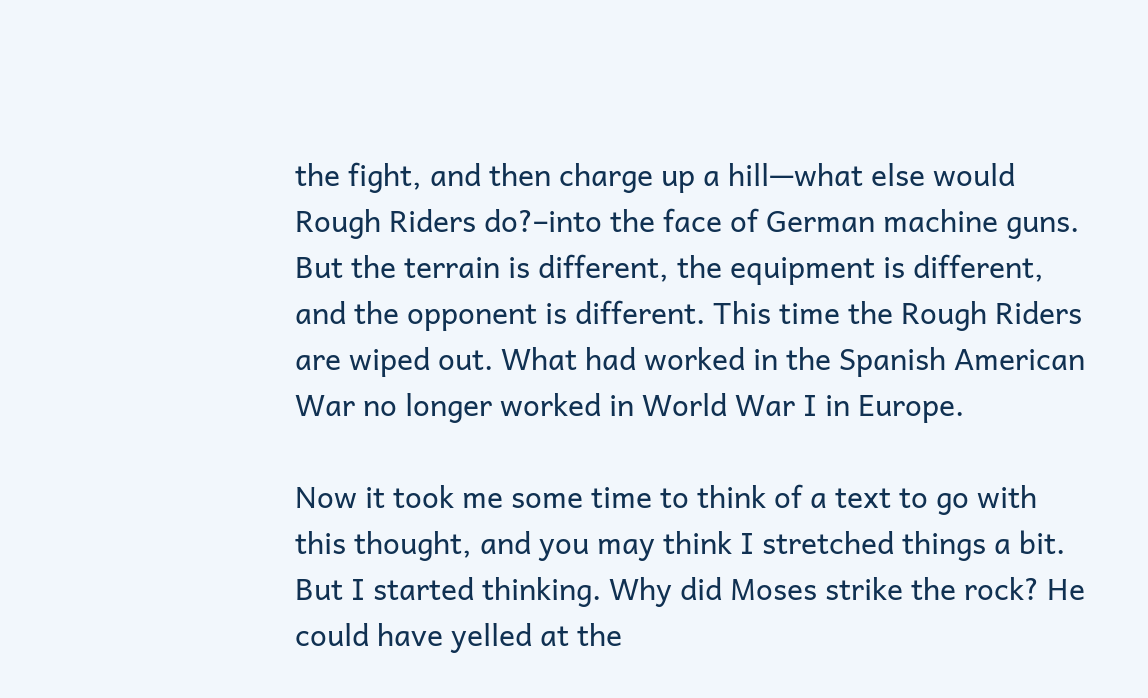the fight, and then charge up a hill—what else would Rough Riders do?–into the face of German machine guns. But the terrain is different, the equipment is different, and the opponent is different. This time the Rough Riders are wiped out. What had worked in the Spanish American War no longer worked in World War I in Europe.

Now it took me some time to think of a text to go with this thought, and you may think I stretched things a bit. But I started thinking. Why did Moses strike the rock? He could have yelled at the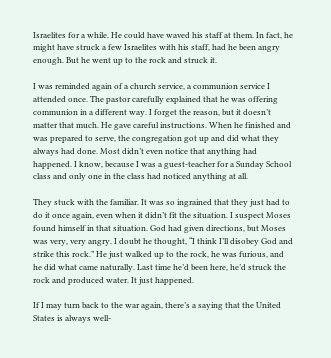Israelites for a while. He could have waved his staff at them. In fact, he might have struck a few Israelites with his staff, had he been angry enough. But he went up to the rock and struck it.

I was reminded again of a church service, a communion service I attended once. The pastor carefully explained that he was offering communion in a different way. I forget the reason, but it doesn’t matter that much. He gave careful instructions. When he finished and was prepared to serve, the congregation got up and did what they always had done. Most didn’t even notice that anything had happened. I know, because I was a guest-teacher for a Sunday School class and only one in the class had noticed anything at all.

They stuck with the familiar. It was so ingrained that they just had to do it once again, even when it didn’t fit the situation. I suspect Moses found himself in that situation. God had given directions, but Moses was very, very angry. I doubt he thought, “I think I’ll disobey God and strike this rock.” He just walked up to the rock, he was furious, and he did what came naturally. Last time he’d been here, he’d struck the rock and produced water. It just happened.

If I may turn back to the war again, there’s a saying that the United States is always well-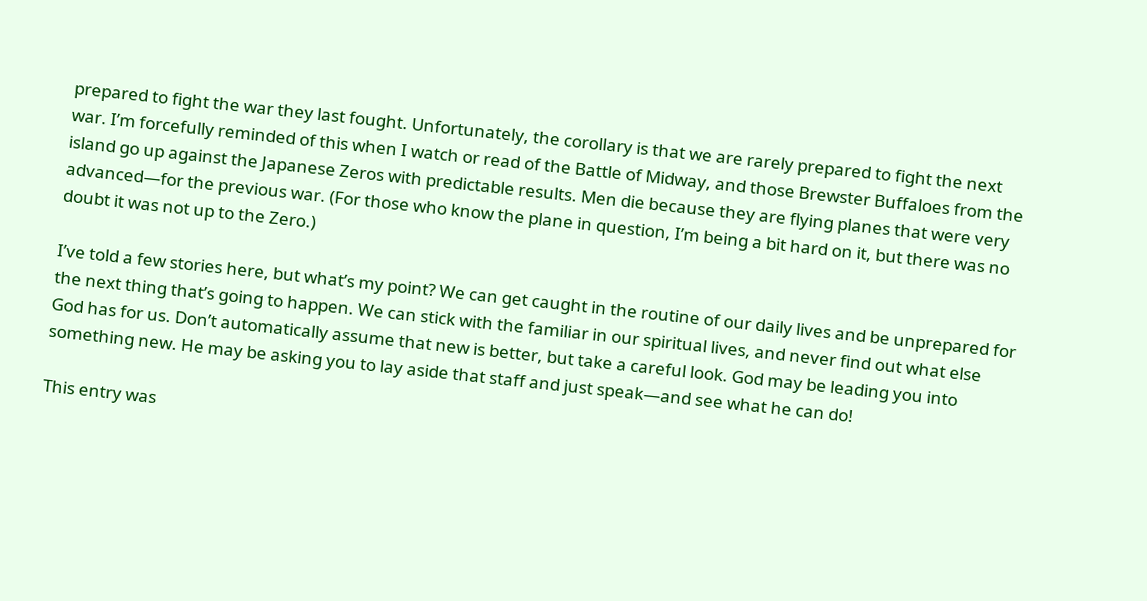prepared to fight the war they last fought. Unfortunately, the corollary is that we are rarely prepared to fight the next war. I’m forcefully reminded of this when I watch or read of the Battle of Midway, and those Brewster Buffaloes from the island go up against the Japanese Zeros with predictable results. Men die because they are flying planes that were very advanced—for the previous war. (For those who know the plane in question, I’m being a bit hard on it, but there was no doubt it was not up to the Zero.)

I’ve told a few stories here, but what’s my point? We can get caught in the routine of our daily lives and be unprepared for the next thing that’s going to happen. We can stick with the familiar in our spiritual lives, and never find out what else God has for us. Don’t automatically assume that new is better, but take a careful look. God may be leading you into something new. He may be asking you to lay aside that staff and just speak—and see what he can do!

This entry was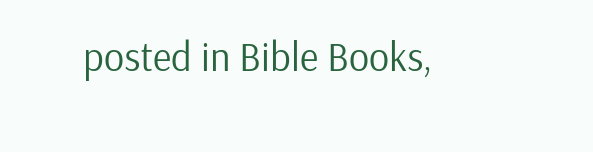posted in Bible Books,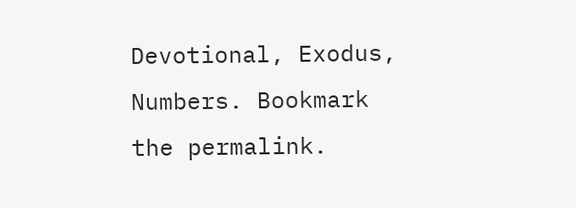Devotional, Exodus, Numbers. Bookmark the permalink.